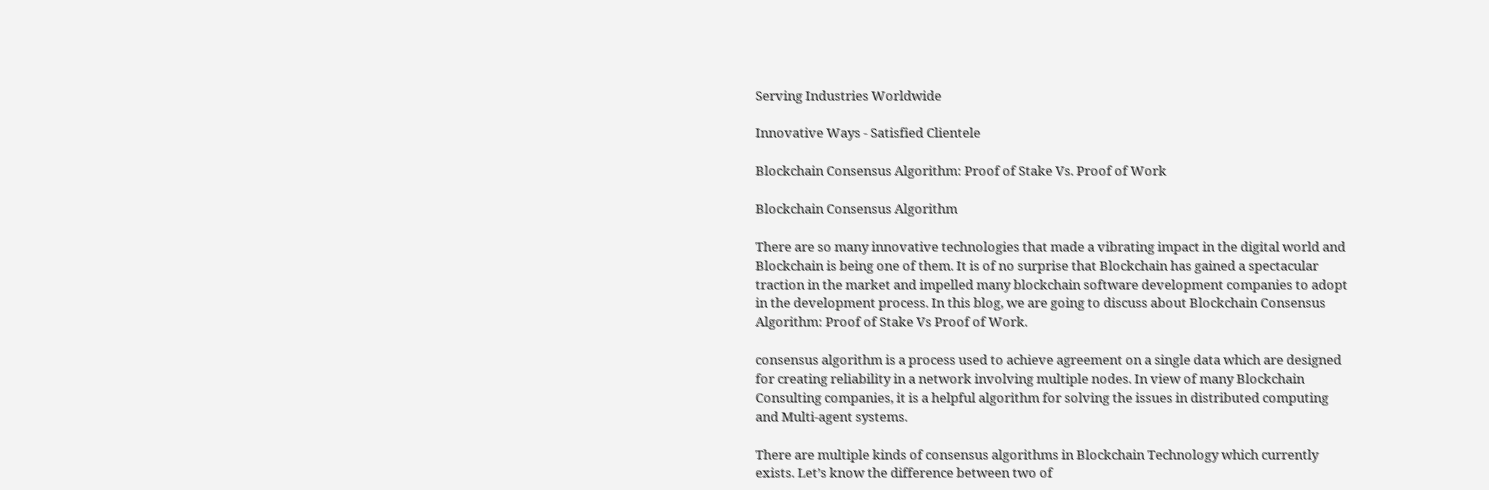Serving Industries Worldwide

Innovative Ways - Satisfied Clientele

Blockchain Consensus Algorithm: Proof of Stake Vs. Proof of Work

Blockchain Consensus Algorithm

There are so many innovative technologies that made a vibrating impact in the digital world and Blockchain is being one of them. It is of no surprise that Blockchain has gained a spectacular traction in the market and impelled many blockchain software development companies to adopt in the development process. In this blog, we are going to discuss about Blockchain Consensus Algorithm: Proof of Stake Vs Proof of Work.

consensus algorithm is a process used to achieve agreement on a single data which are designed for creating reliability in a network involving multiple nodes. In view of many Blockchain Consulting companies, it is a helpful algorithm for solving the issues in distributed computing and Multi-agent systems.

There are multiple kinds of consensus algorithms in Blockchain Technology which currently exists. Let’s know the difference between two of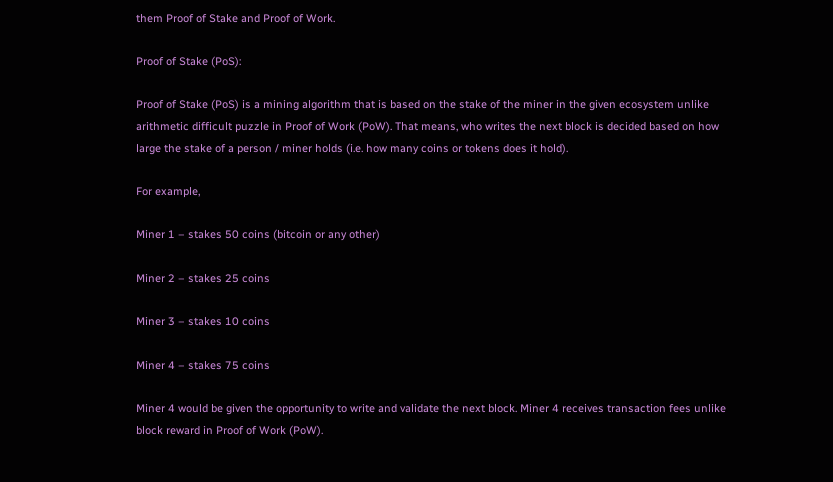them Proof of Stake and Proof of Work.

Proof of Stake (PoS):

Proof of Stake (PoS) is a mining algorithm that is based on the stake of the miner in the given ecosystem unlike arithmetic difficult puzzle in Proof of Work (PoW). That means, who writes the next block is decided based on how large the stake of a person / miner holds (i.e. how many coins or tokens does it hold).

For example,

Miner 1 – stakes 50 coins (bitcoin or any other)

Miner 2 – stakes 25 coins

Miner 3 – stakes 10 coins

Miner 4 – stakes 75 coins

Miner 4 would be given the opportunity to write and validate the next block. Miner 4 receives transaction fees unlike block reward in Proof of Work (PoW).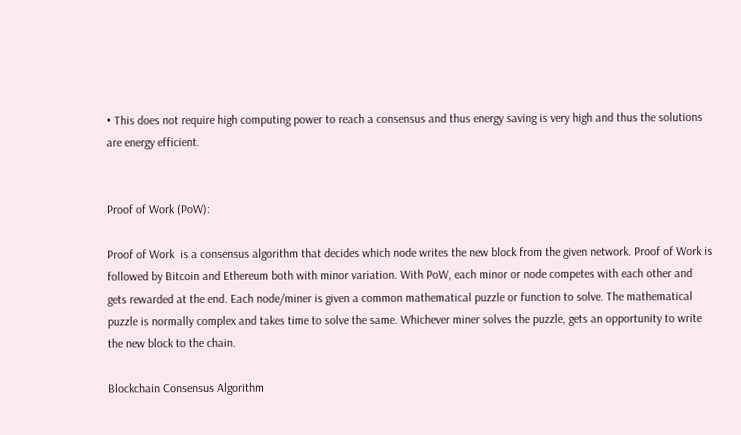• This does not require high computing power to reach a consensus and thus energy saving is very high and thus the solutions are energy efficient.


Proof of Work (PoW):

Proof of Work  is a consensus algorithm that decides which node writes the new block from the given network. Proof of Work is followed by Bitcoin and Ethereum both with minor variation. With PoW, each minor or node competes with each other and gets rewarded at the end. Each node/miner is given a common mathematical puzzle or function to solve. The mathematical puzzle is normally complex and takes time to solve the same. Whichever miner solves the puzzle, gets an opportunity to write the new block to the chain.

Blockchain Consensus Algorithm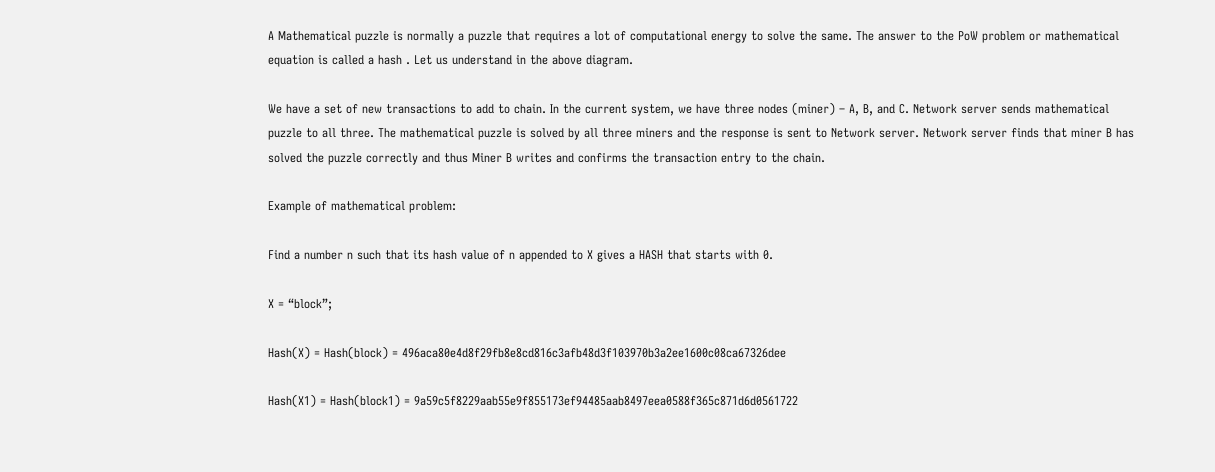A Mathematical puzzle is normally a puzzle that requires a lot of computational energy to solve the same. The answer to the PoW problem or mathematical equation is called a hash . Let us understand in the above diagram.

We have a set of new transactions to add to chain. In the current system, we have three nodes (miner) – A, B, and C. Network server sends mathematical puzzle to all three. The mathematical puzzle is solved by all three miners and the response is sent to Network server. Network server finds that miner B has solved the puzzle correctly and thus Miner B writes and confirms the transaction entry to the chain.

Example of mathematical problem:

Find a number n such that its hash value of n appended to X gives a HASH that starts with 0.

X = “block”;

Hash(X) = Hash(block) = 496aca80e4d8f29fb8e8cd816c3afb48d3f103970b3a2ee1600c08ca67326dee

Hash(X1) = Hash(block1) = 9a59c5f8229aab55e9f855173ef94485aab8497eea0588f365c871d6d0561722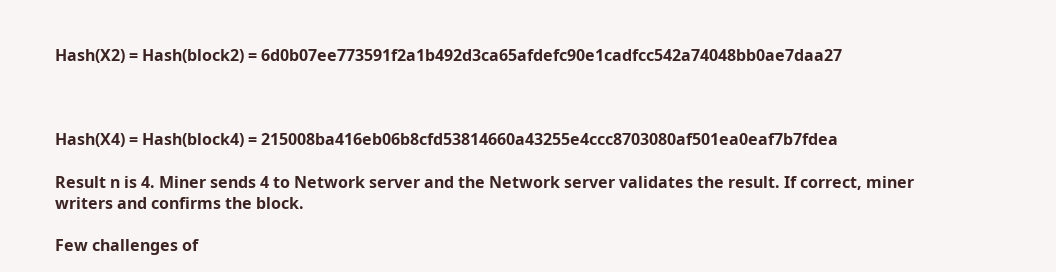Hash(X2) = Hash(block2) = 6d0b07ee773591f2a1b492d3ca65afdefc90e1cadfcc542a74048bb0ae7daa27



Hash(X4) = Hash(block4) = 215008ba416eb06b8cfd53814660a43255e4ccc8703080af501ea0eaf7b7fdea

Result n is 4. Miner sends 4 to Network server and the Network server validates the result. If correct, miner writers and confirms the block.

Few challenges of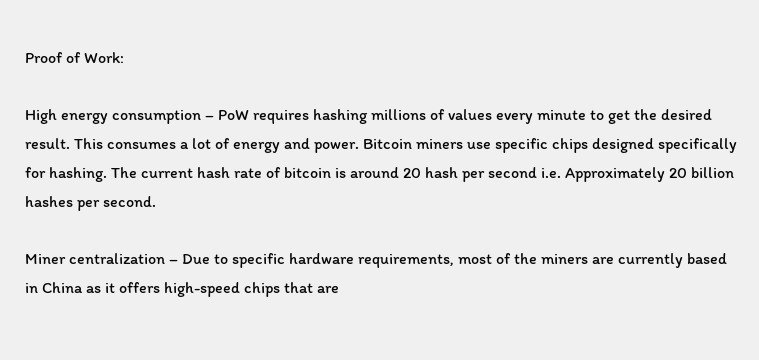Proof of Work:

High energy consumption – PoW requires hashing millions of values every minute to get the desired result. This consumes a lot of energy and power. Bitcoin miners use specific chips designed specifically for hashing. The current hash rate of bitcoin is around 20 hash per second i.e. Approximately 20 billion hashes per second.

Miner centralization – Due to specific hardware requirements, most of the miners are currently based in China as it offers high-speed chips that are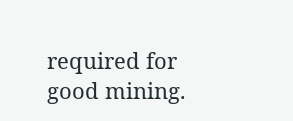required for good mining.